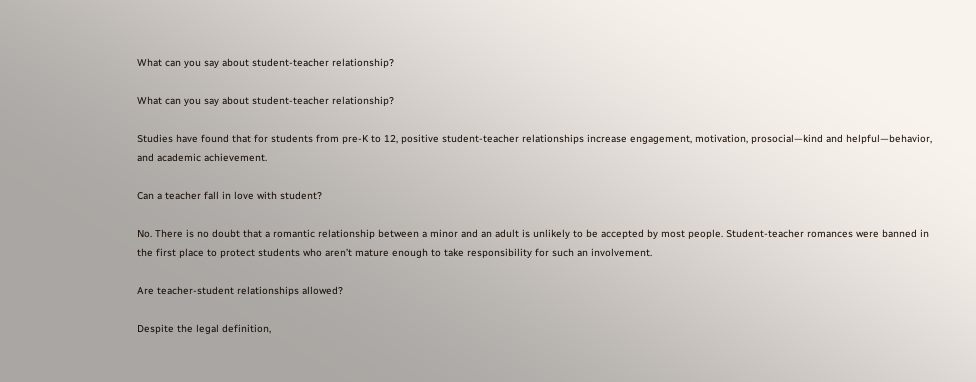What can you say about student-teacher relationship?

What can you say about student-teacher relationship?

Studies have found that for students from pre-K to 12, positive student-teacher relationships increase engagement, motivation, prosocial—kind and helpful—behavior, and academic achievement.

Can a teacher fall in love with student?

No. There is no doubt that a romantic relationship between a minor and an adult is unlikely to be accepted by most people. Student-teacher romances were banned in the first place to protect students who aren’t mature enough to take responsibility for such an involvement.

Are teacher-student relationships allowed?

Despite the legal definition,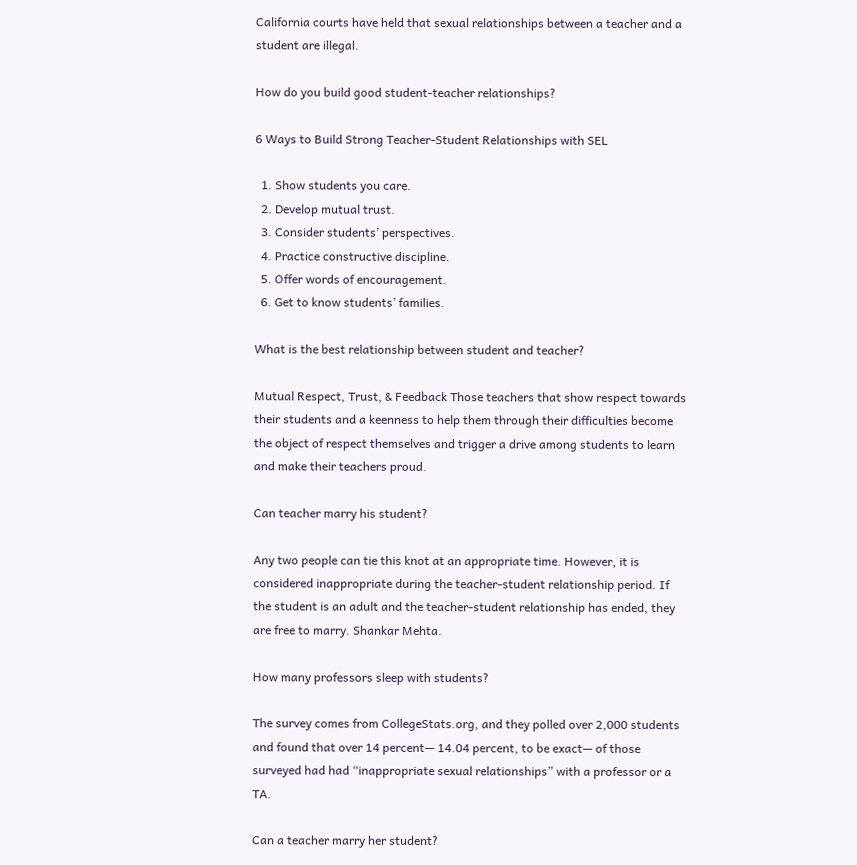California courts have held that sexual relationships between a teacher and a student are illegal.

How do you build good student-teacher relationships?

6 Ways to Build Strong Teacher-Student Relationships with SEL

  1. Show students you care.
  2. Develop mutual trust.
  3. Consider students’ perspectives.
  4. Practice constructive discipline.
  5. Offer words of encouragement.
  6. Get to know students’ families.

What is the best relationship between student and teacher?

Mutual Respect, Trust, & Feedback Those teachers that show respect towards their students and a keenness to help them through their difficulties become the object of respect themselves and trigger a drive among students to learn and make their teachers proud.

Can teacher marry his student?

Any two people can tie this knot at an appropriate time. However, it is considered inappropriate during the teacher-student relationship period. If the student is an adult and the teacher-student relationship has ended, they are free to marry. Shankar Mehta.

How many professors sleep with students?

The survey comes from CollegeStats.org, and they polled over 2,000 students and found that over 14 percent— 14.04 percent, to be exact— of those surveyed had had “inappropriate sexual relationships” with a professor or a TA.

Can a teacher marry her student?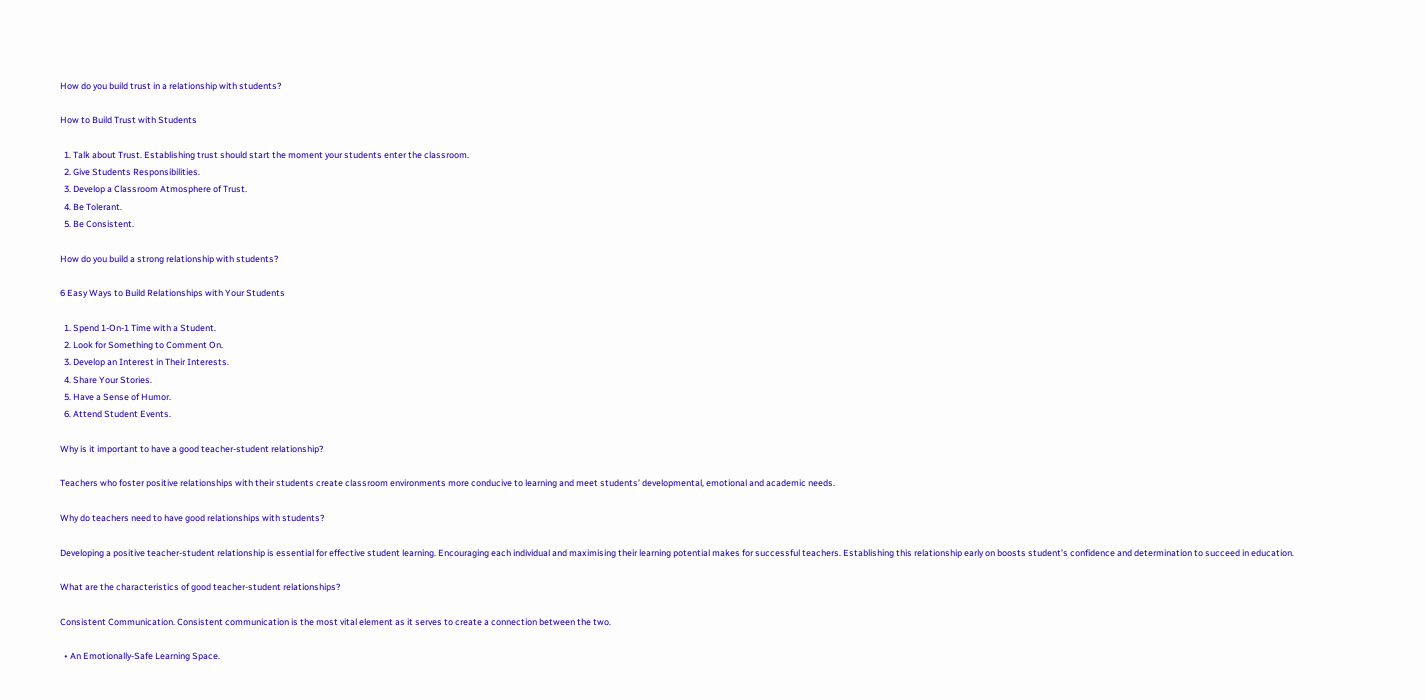How do you build trust in a relationship with students?

How to Build Trust with Students

  1. Talk about Trust. Establishing trust should start the moment your students enter the classroom.
  2. Give Students Responsibilities.
  3. Develop a Classroom Atmosphere of Trust.
  4. Be Tolerant.
  5. Be Consistent.

How do you build a strong relationship with students?

6 Easy Ways to Build Relationships with Your Students

  1. Spend 1-On-1 Time with a Student.
  2. Look for Something to Comment On.
  3. Develop an Interest in Their Interests.
  4. Share Your Stories.
  5. Have a Sense of Humor.
  6. Attend Student Events.

Why is it important to have a good teacher-student relationship?

Teachers who foster positive relationships with their students create classroom environments more conducive to learning and meet students’ developmental, emotional and academic needs.

Why do teachers need to have good relationships with students?

Developing a positive teacher-student relationship is essential for effective student learning. Encouraging each individual and maximising their learning potential makes for successful teachers. Establishing this relationship early on boosts student’s confidence and determination to succeed in education.

What are the characteristics of good teacher-student relationships?

Consistent Communication. Consistent communication is the most vital element as it serves to create a connection between the two.

  • An Emotionally-Safe Learning Space.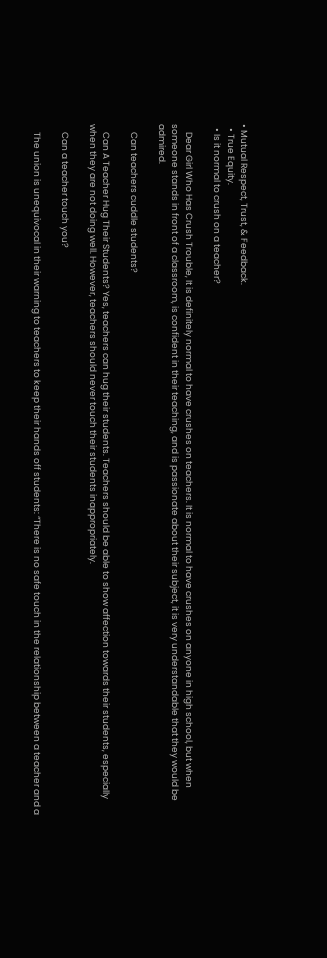• Mutual Respect, Trust, & Feedback.
  • True Equity.
  • Is it normal to crush on a teacher?

    Dear Girl Who Has Crush Trouble, It is definitely normal to have crushes on teachers. It is normal to have crushes on anyone in high school, but when someone stands in front of a classroom, is confident in their teaching, and is passionate about their subject, it is very understandable that they would be admired.

    Can teachers cuddle students?

    Can A Teacher Hug Their Students? Yes, teachers can hug their students. Teachers should be able to show affection towards their students, especially when they are not doing well. However, teachers should never touch their students inappropriately.

    Can a teacher touch you?

    The union is unequivocal in their warning to teachers to keep their hands off students: “There is no safe touch in the relationship between a teacher and a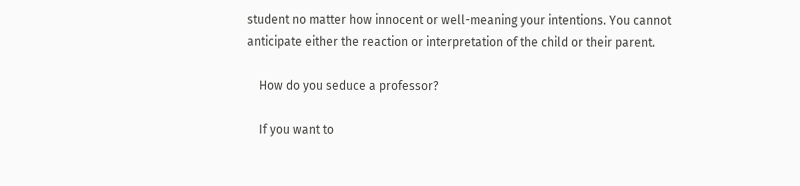student no matter how innocent or well-meaning your intentions. You cannot anticipate either the reaction or interpretation of the child or their parent.

    How do you seduce a professor?

    If you want to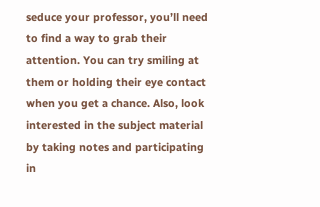seduce your professor, you’ll need to find a way to grab their attention. You can try smiling at them or holding their eye contact when you get a chance. Also, look interested in the subject material by taking notes and participating in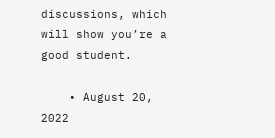discussions, which will show you’re a good student.

    • August 20, 2022